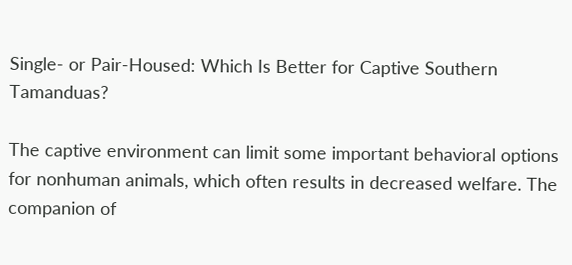Single- or Pair-Housed: Which Is Better for Captive Southern Tamanduas?

The captive environment can limit some important behavioral options for nonhuman animals, which often results in decreased welfare. The companion of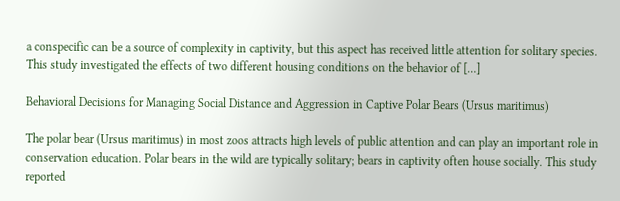a conspecific can be a source of complexity in captivity, but this aspect has received little attention for solitary species. This study investigated the effects of two different housing conditions on the behavior of […]

Behavioral Decisions for Managing Social Distance and Aggression in Captive Polar Bears (Ursus maritimus)

The polar bear (Ursus maritimus) in most zoos attracts high levels of public attention and can play an important role in conservation education. Polar bears in the wild are typically solitary; bears in captivity often house socially. This study reported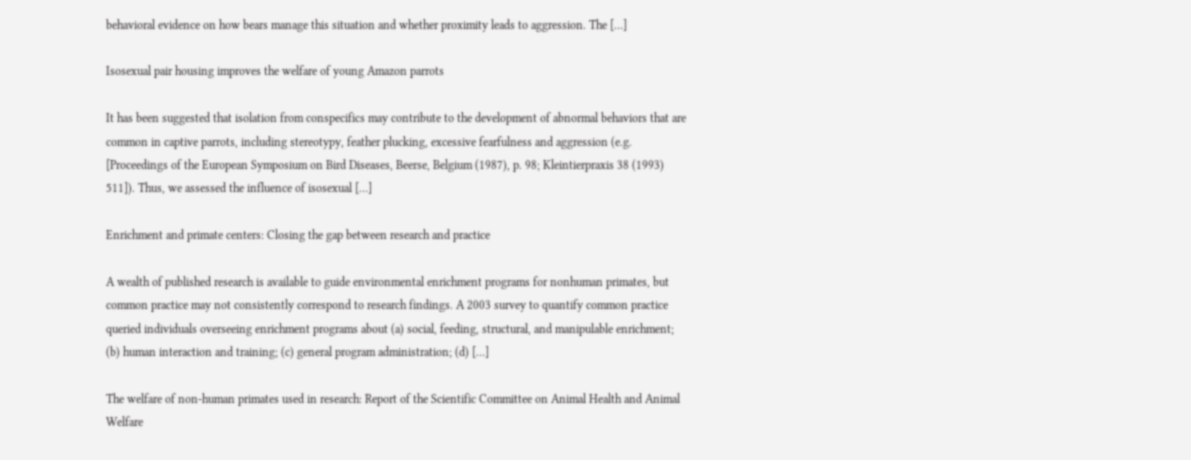behavioral evidence on how bears manage this situation and whether proximity leads to aggression. The […]

Isosexual pair housing improves the welfare of young Amazon parrots

It has been suggested that isolation from conspecifics may contribute to the development of abnormal behaviors that are common in captive parrots, including stereotypy, feather plucking, excessive fearfulness and aggression (e.g. [Proceedings of the European Symposium on Bird Diseases, Beerse, Belgium (1987), p. 98; Kleintierpraxis 38 (1993) 511]). Thus, we assessed the influence of isosexual […]

Enrichment and primate centers: Closing the gap between research and practice

A wealth of published research is available to guide environmental enrichment programs for nonhuman primates, but common practice may not consistently correspond to research findings. A 2003 survey to quantify common practice queried individuals overseeing enrichment programs about (a) social, feeding, structural, and manipulable enrichment; (b) human interaction and training; (c) general program administration; (d) […]

The welfare of non-human primates used in research: Report of the Scientific Committee on Animal Health and Animal Welfare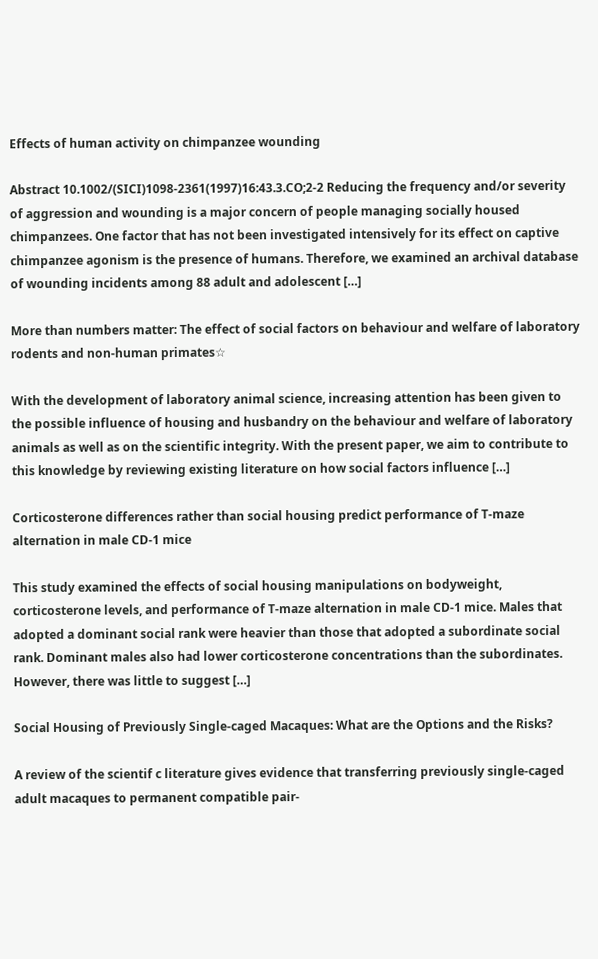Effects of human activity on chimpanzee wounding

Abstract 10.1002/(SICI)1098-2361(1997)16:43.3.CO;2-2 Reducing the frequency and/or severity of aggression and wounding is a major concern of people managing socially housed chimpanzees. One factor that has not been investigated intensively for its effect on captive chimpanzee agonism is the presence of humans. Therefore, we examined an archival database of wounding incidents among 88 adult and adolescent […]

More than numbers matter: The effect of social factors on behaviour and welfare of laboratory rodents and non-human primates☆

With the development of laboratory animal science, increasing attention has been given to the possible influence of housing and husbandry on the behaviour and welfare of laboratory animals as well as on the scientific integrity. With the present paper, we aim to contribute to this knowledge by reviewing existing literature on how social factors influence […]

Corticosterone differences rather than social housing predict performance of T-maze alternation in male CD-1 mice

This study examined the effects of social housing manipulations on bodyweight, corticosterone levels, and performance of T-maze alternation in male CD-1 mice. Males that adopted a dominant social rank were heavier than those that adopted a subordinate social rank. Dominant males also had lower corticosterone concentrations than the subordinates. However, there was little to suggest […]

Social Housing of Previously Single-caged Macaques: What are the Options and the Risks?

A review of the scientif c literature gives evidence that transferring previously single-caged adult macaques to permanent compatible pair-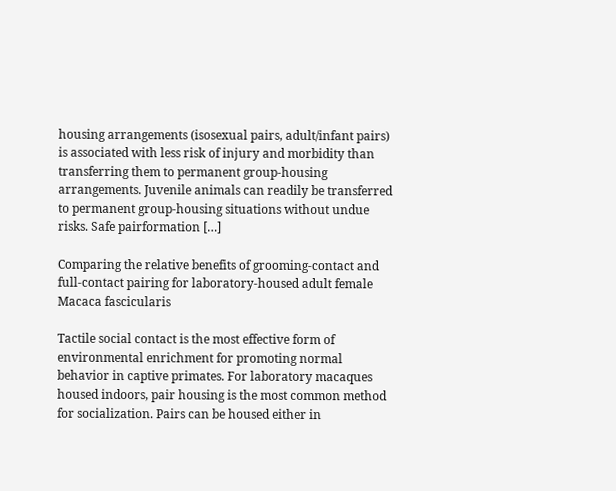housing arrangements (isosexual pairs, adult/infant pairs) is associated with less risk of injury and morbidity than transferring them to permanent group-housing arrangements. Juvenile animals can readily be transferred to permanent group-housing situations without undue risks. Safe pairformation […]

Comparing the relative benefits of grooming-contact and full-contact pairing for laboratory-housed adult female Macaca fascicularis

Tactile social contact is the most effective form of environmental enrichment for promoting normal behavior in captive primates. For laboratory macaques housed indoors, pair housing is the most common method for socialization. Pairs can be housed either in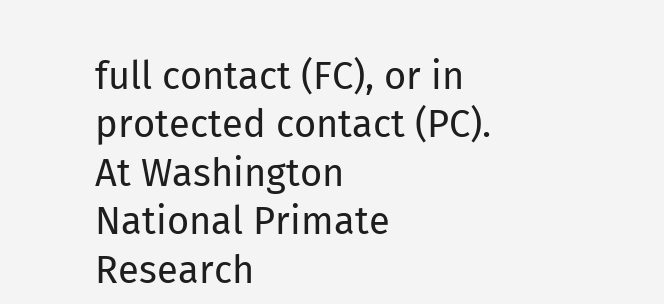full contact (FC), or in protected contact (PC). At Washington National Primate Research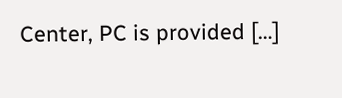Center, PC is provided […]